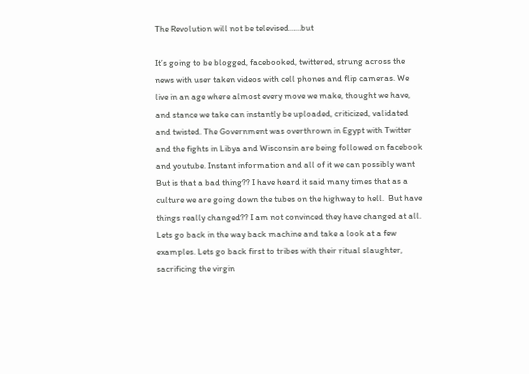The Revolution will not be televised……but

It’s going to be blogged, facebooked, twittered, strung across the news with user taken videos with cell phones and flip cameras. We live in an age where almost every move we make, thought we have, and stance we take can instantly be uploaded, criticized, validated and twisted. The Government was overthrown in Egypt with Twitter and the fights in Libya and Wisconsin are being followed on facebook and youtube. Instant information and all of it we can possibly want But is that a bad thing?? I have heard it said many times that as a culture we are going down the tubes on the highway to hell.  But have things really changed?? I am not convinced they have changed at all. Lets go back in the way back machine and take a look at a few examples. Lets go back first to tribes with their ritual slaughter, sacrificing the virgin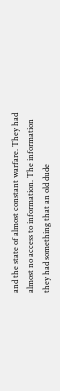and the state of almost constant warfare. They had almost no access to information. The information they had something that an old dude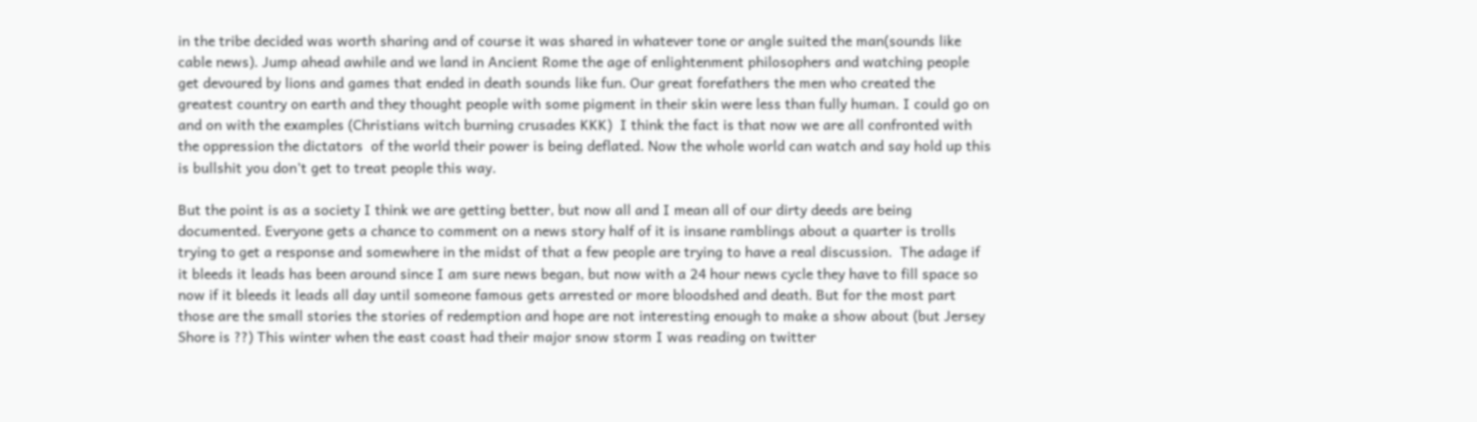in the tribe decided was worth sharing and of course it was shared in whatever tone or angle suited the man(sounds like cable news). Jump ahead awhile and we land in Ancient Rome the age of enlightenment philosophers and watching people get devoured by lions and games that ended in death sounds like fun. Our great forefathers the men who created the greatest country on earth and they thought people with some pigment in their skin were less than fully human. I could go on and on with the examples (Christians witch burning crusades KKK)  I think the fact is that now we are all confronted with the oppression the dictators  of the world their power is being deflated. Now the whole world can watch and say hold up this is bullshit you don’t get to treat people this way.

But the point is as a society I think we are getting better, but now all and I mean all of our dirty deeds are being documented. Everyone gets a chance to comment on a news story half of it is insane ramblings about a quarter is trolls trying to get a response and somewhere in the midst of that a few people are trying to have a real discussion.  The adage if it bleeds it leads has been around since I am sure news began, but now with a 24 hour news cycle they have to fill space so now if it bleeds it leads all day until someone famous gets arrested or more bloodshed and death. But for the most part those are the small stories the stories of redemption and hope are not interesting enough to make a show about (but Jersey Shore is ??) This winter when the east coast had their major snow storm I was reading on twitter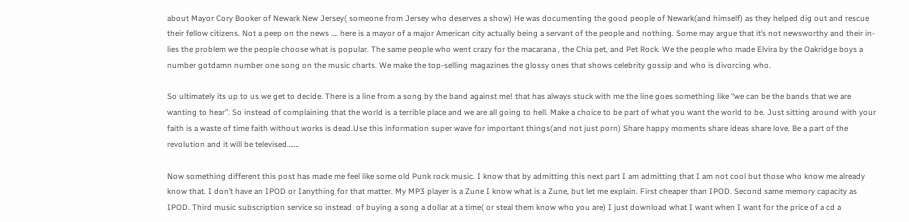about Mayor Cory Booker of Newark New Jersey( someone from Jersey who deserves a show) He was documenting the good people of Newark(and himself) as they helped dig out and rescue their fellow citizens. Not a peep on the news …. here is a mayor of a major American city actually being a servant of the people and nothing. Some may argue that it’s not newsworthy and their in-lies the problem we the people choose what is popular. The same people who went crazy for the macarana , the Chia pet, and Pet Rock. We the people who made Elvira by the Oakridge boys a number gotdamn number one song on the music charts. We make the top-selling magazines the glossy ones that shows celebrity gossip and who is divorcing who.

So ultimately its up to us we get to decide. There is a line from a song by the band against me! that has always stuck with me the line goes something like “we can be the bands that we are wanting to hear”. So instead of complaining that the world is a terrible place and we are all going to hell. Make a choice to be part of what you want the world to be. Just sitting around with your faith is a waste of time faith without works is dead.Use this information super wave for important things(and not just porn) Share happy moments share ideas share love. Be a part of the revolution and it will be televised…….

Now something different this post has made me feel like some old Punk rock music. I know that by admitting this next part I am admitting that I am not cool but those who know me already know that. I don’t have an IPOD or Ianything for that matter. My MP3 player is a Zune I know what is a Zune, but let me explain. First cheaper than IPOD. Second same memory capacity as IPOD. Third music subscription service so instead  of buying a song a dollar at a time( or steal them know who you are) I just download what I want when I want for the price of a cd a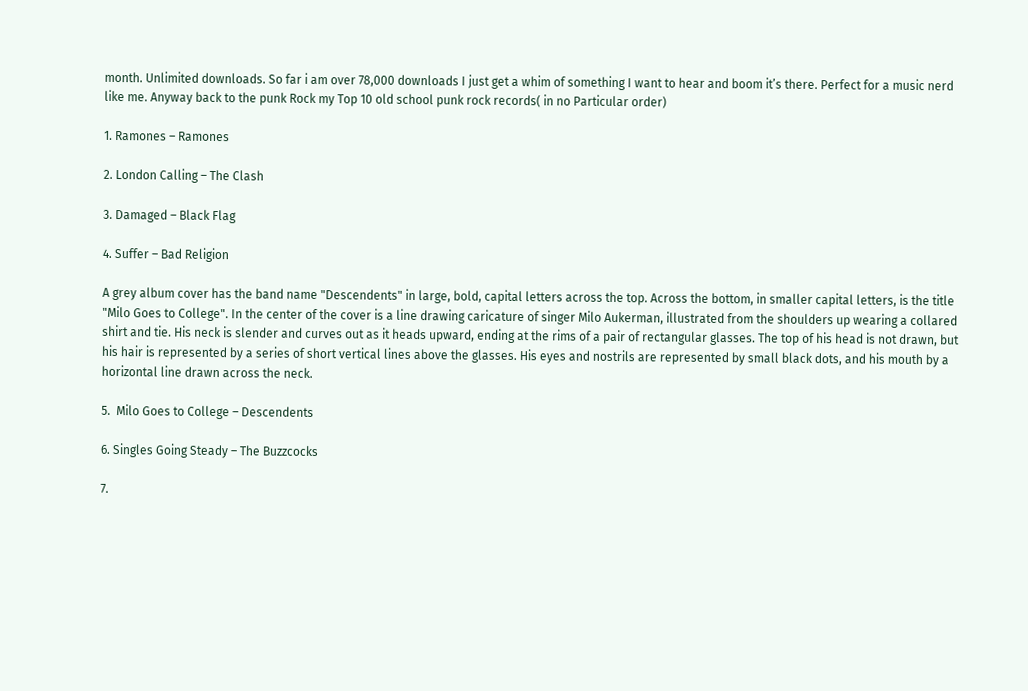month. Unlimited downloads. So far i am over 78,000 downloads I just get a whim of something I want to hear and boom it’s there. Perfect for a music nerd like me. Anyway back to the punk Rock my Top 10 old school punk rock records( in no Particular order)

1. Ramones – Ramones

2. London Calling – The Clash

3. Damaged – Black Flag

4. Suffer – Bad Religion

A grey album cover has the band name "Descendents" in large, bold, capital letters across the top. Across the bottom, in smaller capital letters, is the title "Milo Goes to College". In the center of the cover is a line drawing caricature of singer Milo Aukerman, illustrated from the shoulders up wearing a collared shirt and tie. His neck is slender and curves out as it heads upward, ending at the rims of a pair of rectangular glasses. The top of his head is not drawn, but his hair is represented by a series of short vertical lines above the glasses. His eyes and nostrils are represented by small black dots, and his mouth by a horizontal line drawn across the neck.

5.  Milo Goes to College – Descendents

6. Singles Going Steady – The Buzzcocks

7.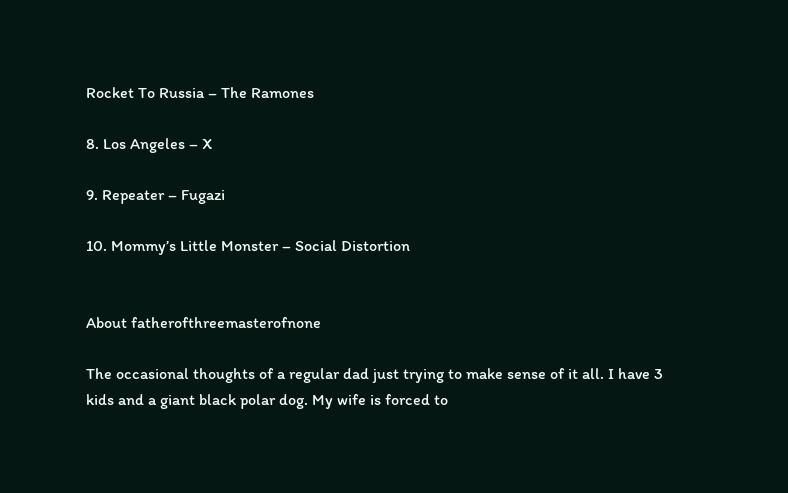Rocket To Russia – The Ramones

8. Los Angeles – X

9. Repeater – Fugazi

10. Mommy’s Little Monster – Social Distortion


About fatherofthreemasterofnone

The occasional thoughts of a regular dad just trying to make sense of it all. I have 3 kids and a giant black polar dog. My wife is forced to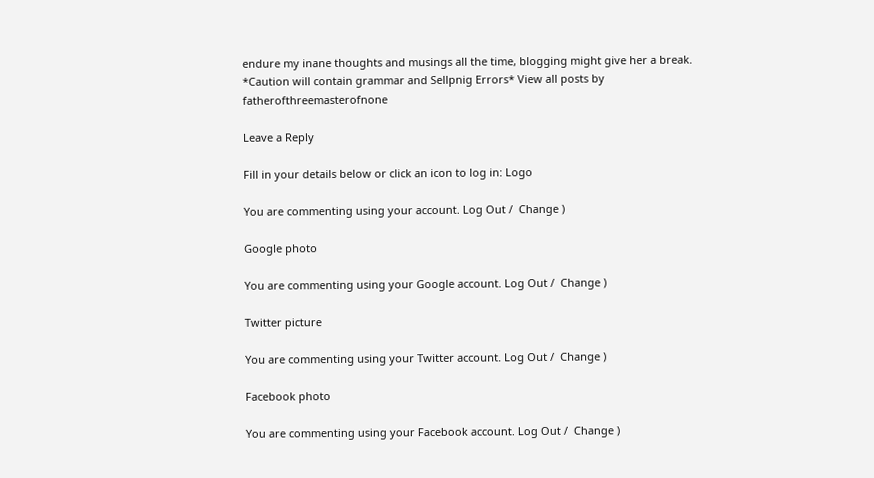endure my inane thoughts and musings all the time, blogging might give her a break. *Caution will contain grammar and Sellpnig Errors* View all posts by fatherofthreemasterofnone

Leave a Reply

Fill in your details below or click an icon to log in: Logo

You are commenting using your account. Log Out /  Change )

Google photo

You are commenting using your Google account. Log Out /  Change )

Twitter picture

You are commenting using your Twitter account. Log Out /  Change )

Facebook photo

You are commenting using your Facebook account. Log Out /  Change )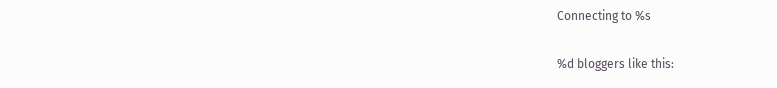Connecting to %s

%d bloggers like this: